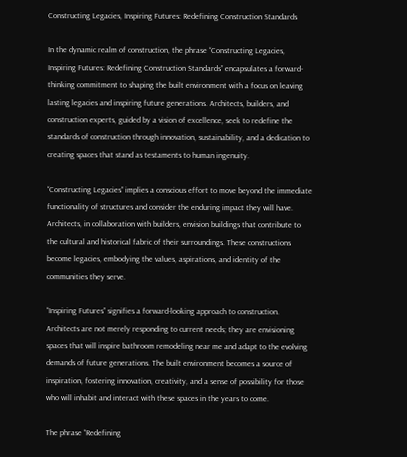Constructing Legacies, Inspiring Futures: Redefining Construction Standards

In the dynamic realm of construction, the phrase “Constructing Legacies, Inspiring Futures: Redefining Construction Standards” encapsulates a forward-thinking commitment to shaping the built environment with a focus on leaving lasting legacies and inspiring future generations. Architects, builders, and construction experts, guided by a vision of excellence, seek to redefine the standards of construction through innovation, sustainability, and a dedication to creating spaces that stand as testaments to human ingenuity.

“Constructing Legacies” implies a conscious effort to move beyond the immediate functionality of structures and consider the enduring impact they will have. Architects, in collaboration with builders, envision buildings that contribute to the cultural and historical fabric of their surroundings. These constructions become legacies, embodying the values, aspirations, and identity of the communities they serve.

“Inspiring Futures” signifies a forward-looking approach to construction. Architects are not merely responding to current needs; they are envisioning spaces that will inspire bathroom remodeling near me and adapt to the evolving demands of future generations. The built environment becomes a source of inspiration, fostering innovation, creativity, and a sense of possibility for those who will inhabit and interact with these spaces in the years to come.

The phrase “Redefining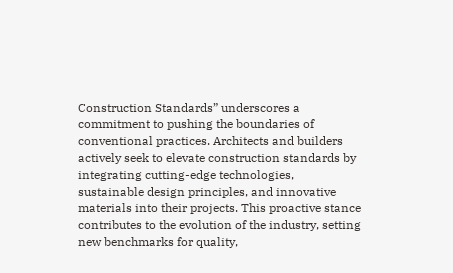Construction Standards” underscores a commitment to pushing the boundaries of conventional practices. Architects and builders actively seek to elevate construction standards by integrating cutting-edge technologies, sustainable design principles, and innovative materials into their projects. This proactive stance contributes to the evolution of the industry, setting new benchmarks for quality,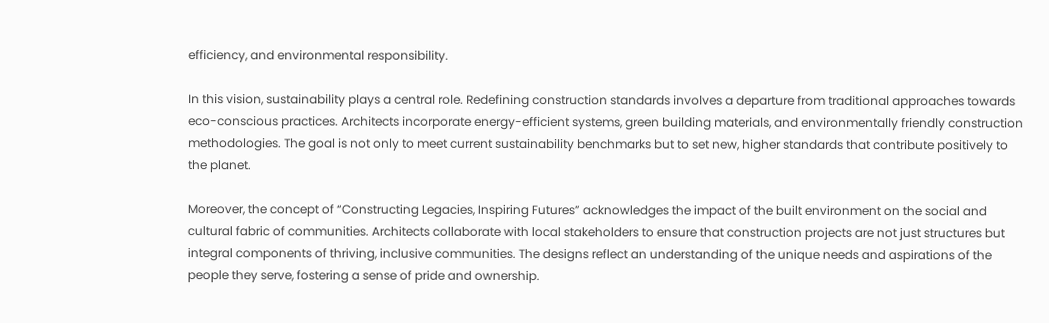efficiency, and environmental responsibility.

In this vision, sustainability plays a central role. Redefining construction standards involves a departure from traditional approaches towards eco-conscious practices. Architects incorporate energy-efficient systems, green building materials, and environmentally friendly construction methodologies. The goal is not only to meet current sustainability benchmarks but to set new, higher standards that contribute positively to the planet.

Moreover, the concept of “Constructing Legacies, Inspiring Futures” acknowledges the impact of the built environment on the social and cultural fabric of communities. Architects collaborate with local stakeholders to ensure that construction projects are not just structures but integral components of thriving, inclusive communities. The designs reflect an understanding of the unique needs and aspirations of the people they serve, fostering a sense of pride and ownership.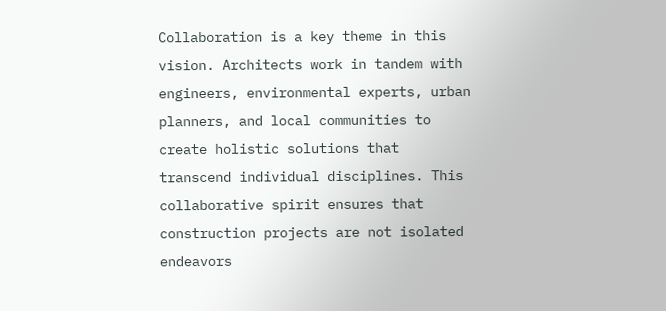Collaboration is a key theme in this vision. Architects work in tandem with engineers, environmental experts, urban planners, and local communities to create holistic solutions that transcend individual disciplines. This collaborative spirit ensures that construction projects are not isolated endeavors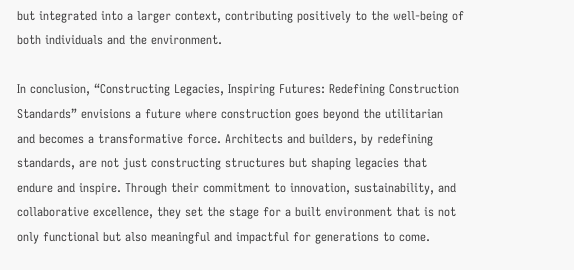but integrated into a larger context, contributing positively to the well-being of both individuals and the environment.

In conclusion, “Constructing Legacies, Inspiring Futures: Redefining Construction Standards” envisions a future where construction goes beyond the utilitarian and becomes a transformative force. Architects and builders, by redefining standards, are not just constructing structures but shaping legacies that endure and inspire. Through their commitment to innovation, sustainability, and collaborative excellence, they set the stage for a built environment that is not only functional but also meaningful and impactful for generations to come.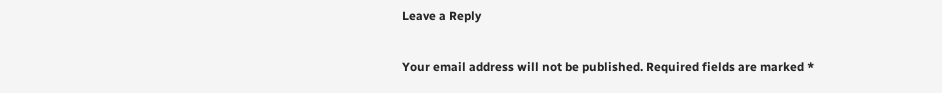Leave a Reply

Your email address will not be published. Required fields are marked *